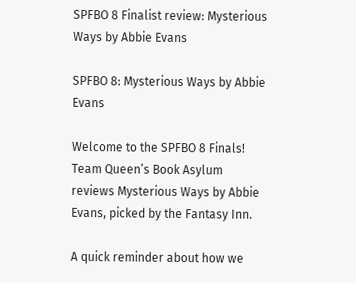SPFBO 8 Finalist review: Mysterious Ways by Abbie Evans

SPFBO 8: Mysterious Ways by Abbie Evans

Welcome to the SPFBO 8 Finals! Team Queen’s Book Asylum reviews Mysterious Ways by Abbie Evans, picked by the Fantasy Inn.

A quick reminder about how we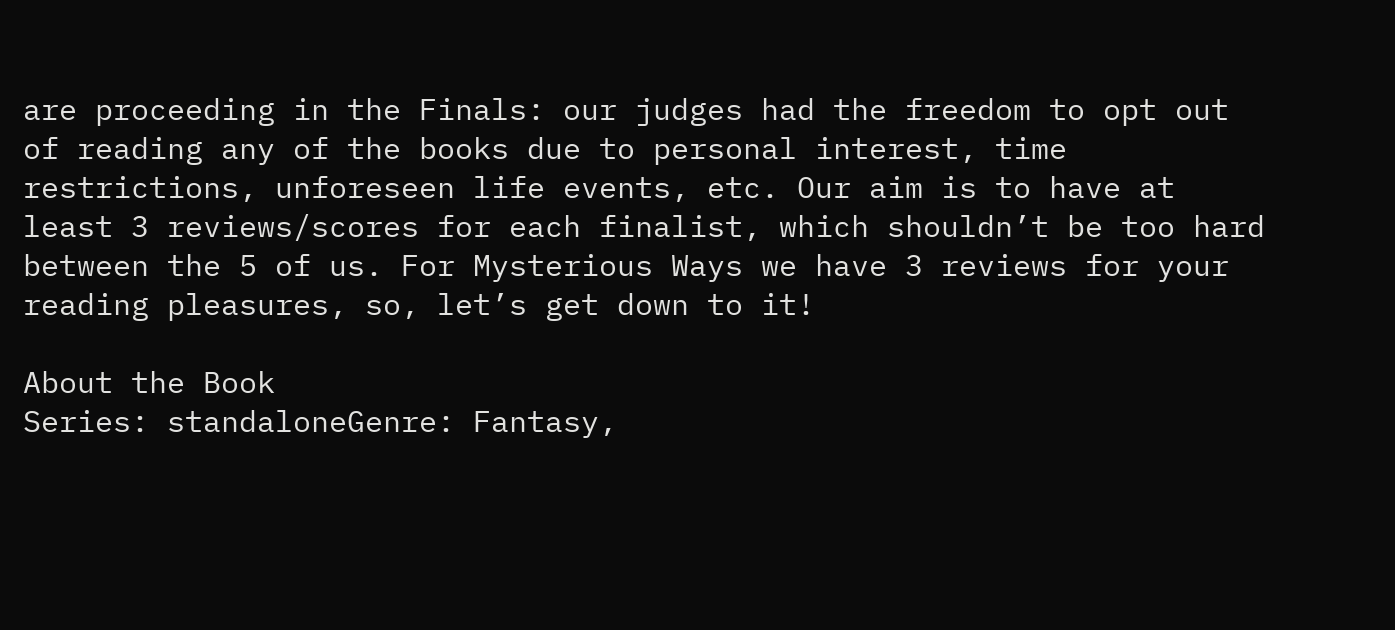are proceeding in the Finals: our judges had the freedom to opt out of reading any of the books due to personal interest, time restrictions, unforeseen life events, etc. Our aim is to have at least 3 reviews/scores for each finalist, which shouldn’t be too hard between the 5 of us. For Mysterious Ways we have 3 reviews for your reading pleasures, so, let’s get down to it!

About the Book
Series: standaloneGenre: Fantasy,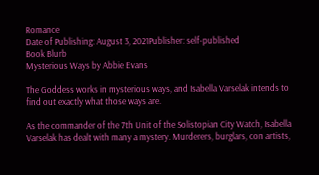Romance
Date of Publishing: August 3, 2021Publisher: self-published
Book Blurb
Mysterious Ways by Abbie Evans

The Goddess works in mysterious ways, and Isabella Varselak intends to find out exactly what those ways are.

As the commander of the 7th Unit of the Solistopian City Watch, Isabella Varselak has dealt with many a mystery. Murderers, burglars, con artists,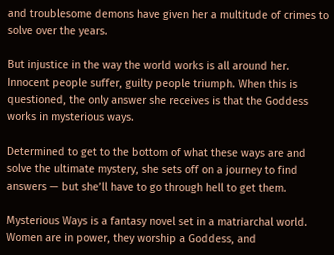and troublesome demons have given her a multitude of crimes to solve over the years.

But injustice in the way the world works is all around her. Innocent people suffer, guilty people triumph. When this is questioned, the only answer she receives is that the Goddess works in mysterious ways.

Determined to get to the bottom of what these ways are and solve the ultimate mystery, she sets off on a journey to find answers — but she’ll have to go through hell to get them.

Mysterious Ways is a fantasy novel set in a matriarchal world. Women are in power, they worship a Goddess, and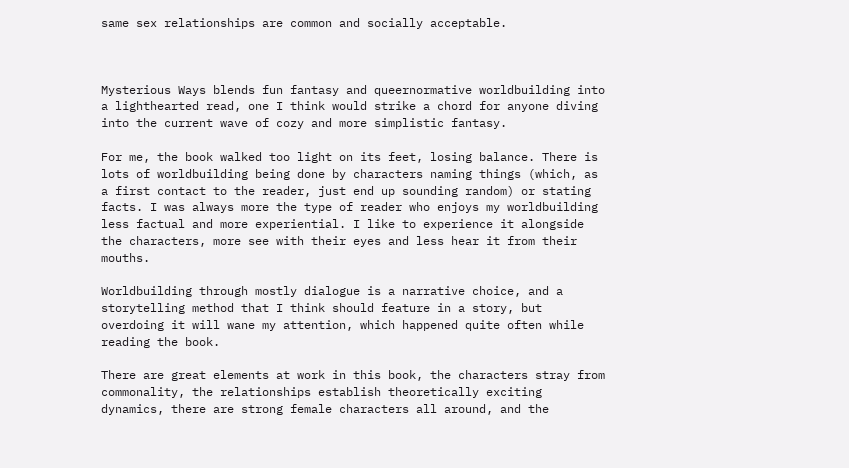same sex relationships are common and socially acceptable.



Mysterious Ways blends fun fantasy and queernormative worldbuilding into a lighthearted read, one I think would strike a chord for anyone diving into the current wave of cozy and more simplistic fantasy.

For me, the book walked too light on its feet, losing balance. There is lots of worldbuilding being done by characters naming things (which, as a first contact to the reader, just end up sounding random) or stating facts. I was always more the type of reader who enjoys my worldbuilding less factual and more experiential. I like to experience it alongside the characters, more see with their eyes and less hear it from their mouths.

Worldbuilding through mostly dialogue is a narrative choice, and a storytelling method that I think should feature in a story, but overdoing it will wane my attention, which happened quite often while reading the book.

There are great elements at work in this book, the characters stray from commonality, the relationships establish theoretically exciting dynamics, there are strong female characters all around, and the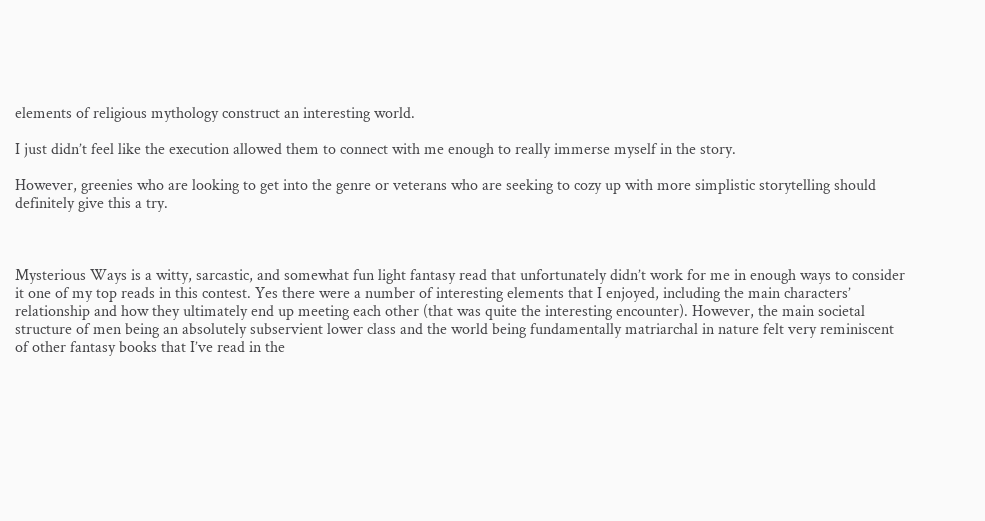elements of religious mythology construct an interesting world.

I just didn’t feel like the execution allowed them to connect with me enough to really immerse myself in the story.

However, greenies who are looking to get into the genre or veterans who are seeking to cozy up with more simplistic storytelling should definitely give this a try.



Mysterious Ways is a witty, sarcastic, and somewhat fun light fantasy read that unfortunately didn’t work for me in enough ways to consider it one of my top reads in this contest. Yes there were a number of interesting elements that I enjoyed, including the main characters’ relationship and how they ultimately end up meeting each other (that was quite the interesting encounter). However, the main societal structure of men being an absolutely subservient lower class and the world being fundamentally matriarchal in nature felt very reminiscent of other fantasy books that I’ve read in the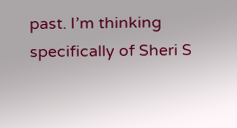past. I’m thinking specifically of Sheri S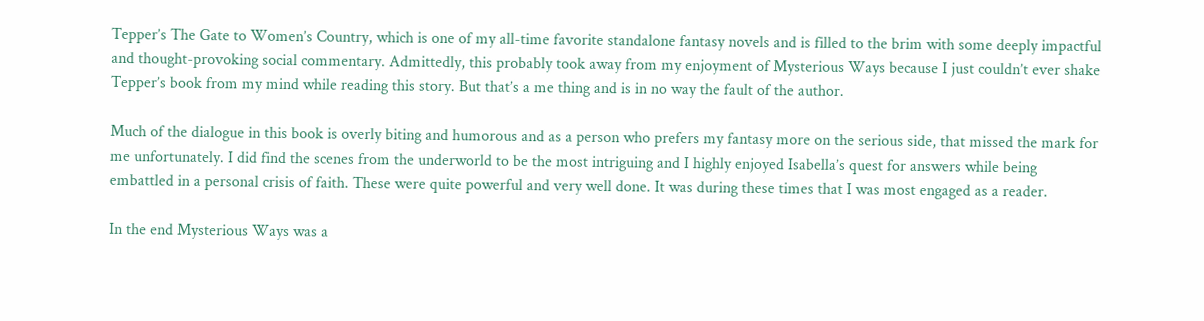Tepper’s The Gate to Women’s Country, which is one of my all-time favorite standalone fantasy novels and is filled to the brim with some deeply impactful and thought-provoking social commentary. Admittedly, this probably took away from my enjoyment of Mysterious Ways because I just couldn’t ever shake Tepper’s book from my mind while reading this story. But that’s a me thing and is in no way the fault of the author.

Much of the dialogue in this book is overly biting and humorous and as a person who prefers my fantasy more on the serious side, that missed the mark for me unfortunately. I did find the scenes from the underworld to be the most intriguing and I highly enjoyed Isabella’s quest for answers while being embattled in a personal crisis of faith. These were quite powerful and very well done. It was during these times that I was most engaged as a reader.

In the end Mysterious Ways was a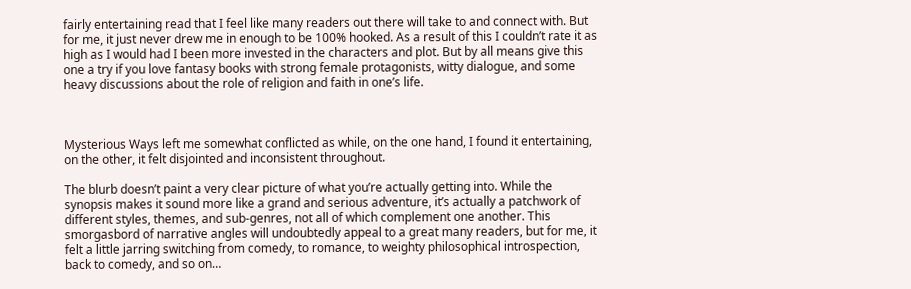fairly entertaining read that I feel like many readers out there will take to and connect with. But for me, it just never drew me in enough to be 100% hooked. As a result of this I couldn’t rate it as high as I would had I been more invested in the characters and plot. But by all means give this one a try if you love fantasy books with strong female protagonists, witty dialogue, and some heavy discussions about the role of religion and faith in one’s life.



Mysterious Ways left me somewhat conflicted as while, on the one hand, I found it entertaining, on the other, it felt disjointed and inconsistent throughout.

The blurb doesn’t paint a very clear picture of what you’re actually getting into. While the synopsis makes it sound more like a grand and serious adventure, it’s actually a patchwork of different styles, themes, and sub-genres, not all of which complement one another. This smorgasbord of narrative angles will undoubtedly appeal to a great many readers, but for me, it felt a little jarring switching from comedy, to romance, to weighty philosophical introspection, back to comedy, and so on…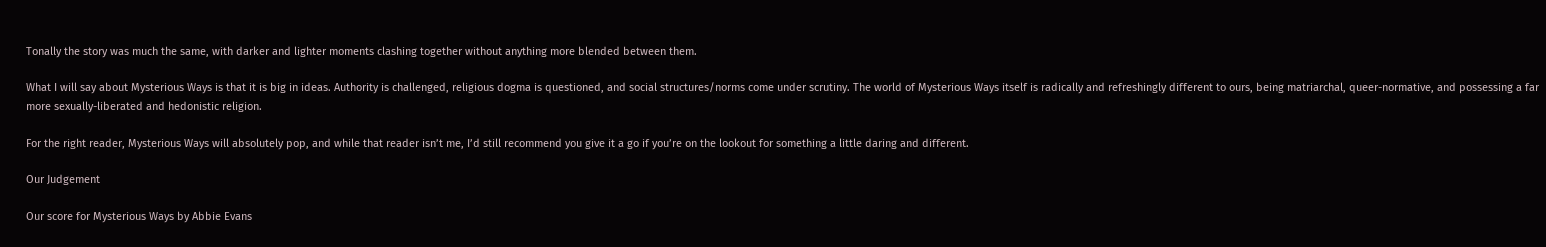Tonally the story was much the same, with darker and lighter moments clashing together without anything more blended between them.

What I will say about Mysterious Ways is that it is big in ideas. Authority is challenged, religious dogma is questioned, and social structures/norms come under scrutiny. The world of Mysterious Ways itself is radically and refreshingly different to ours, being matriarchal, queer-normative, and possessing a far more sexually-liberated and hedonistic religion.

For the right reader, Mysterious Ways will absolutely pop, and while that reader isn’t me, I’d still recommend you give it a go if you’re on the lookout for something a little daring and different.

Our Judgement

Our score for Mysterious Ways by Abbie Evans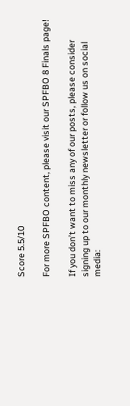Score 5.5/10

For more SPFBO content, please visit our SPFBO 8 Finals page!

If you don’t want to miss any of our posts, please consider signing up to our monthly newsletter or follow us on social media: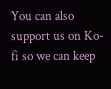You can also support us on Ko-fi so we can keep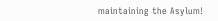maintaining the Asylum!